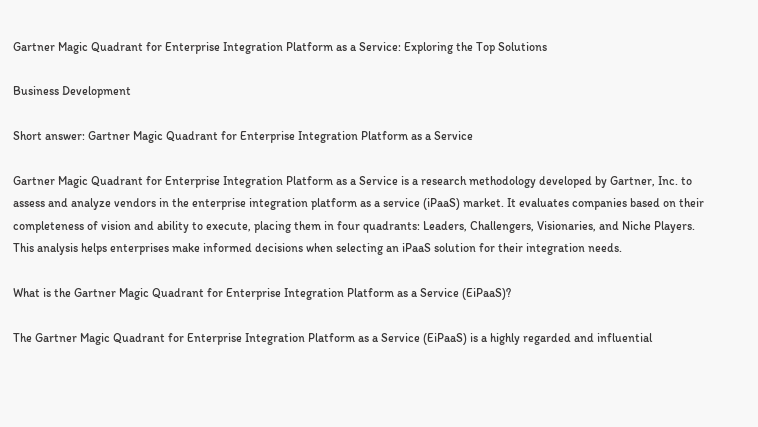Gartner Magic Quadrant for Enterprise Integration Platform as a Service: Exploring the Top Solutions

Business Development

Short answer: Gartner Magic Quadrant for Enterprise Integration Platform as a Service

Gartner Magic Quadrant for Enterprise Integration Platform as a Service is a research methodology developed by Gartner, Inc. to assess and analyze vendors in the enterprise integration platform as a service (iPaaS) market. It evaluates companies based on their completeness of vision and ability to execute, placing them in four quadrants: Leaders, Challengers, Visionaries, and Niche Players. This analysis helps enterprises make informed decisions when selecting an iPaaS solution for their integration needs.

What is the Gartner Magic Quadrant for Enterprise Integration Platform as a Service (EiPaaS)?

The Gartner Magic Quadrant for Enterprise Integration Platform as a Service (EiPaaS) is a highly regarded and influential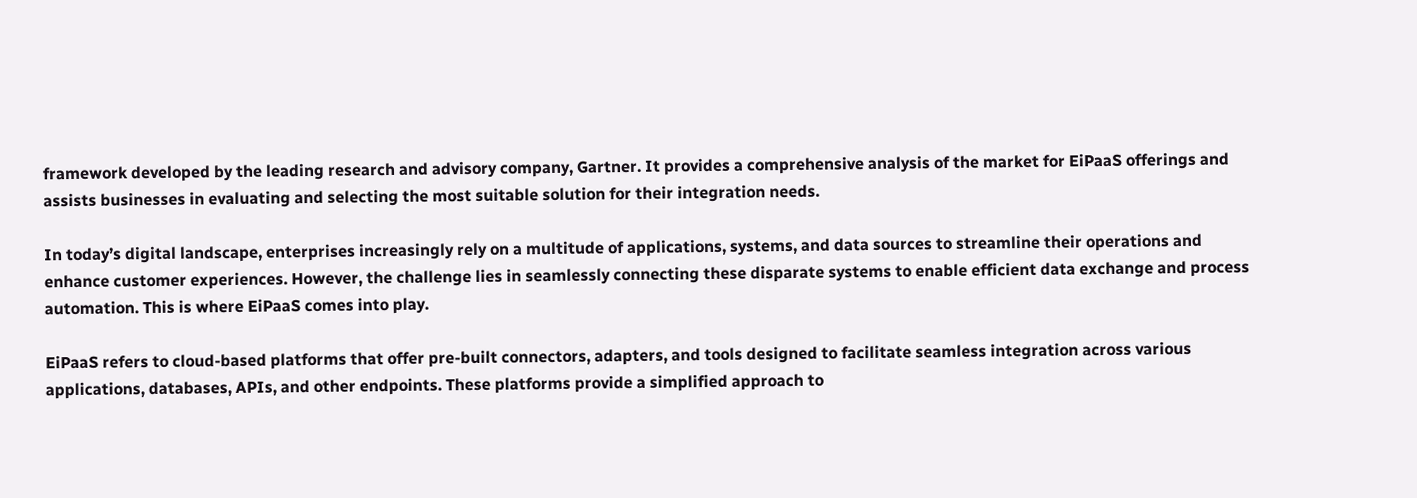framework developed by the leading research and advisory company, Gartner. It provides a comprehensive analysis of the market for EiPaaS offerings and assists businesses in evaluating and selecting the most suitable solution for their integration needs.

In today’s digital landscape, enterprises increasingly rely on a multitude of applications, systems, and data sources to streamline their operations and enhance customer experiences. However, the challenge lies in seamlessly connecting these disparate systems to enable efficient data exchange and process automation. This is where EiPaaS comes into play.

EiPaaS refers to cloud-based platforms that offer pre-built connectors, adapters, and tools designed to facilitate seamless integration across various applications, databases, APIs, and other endpoints. These platforms provide a simplified approach to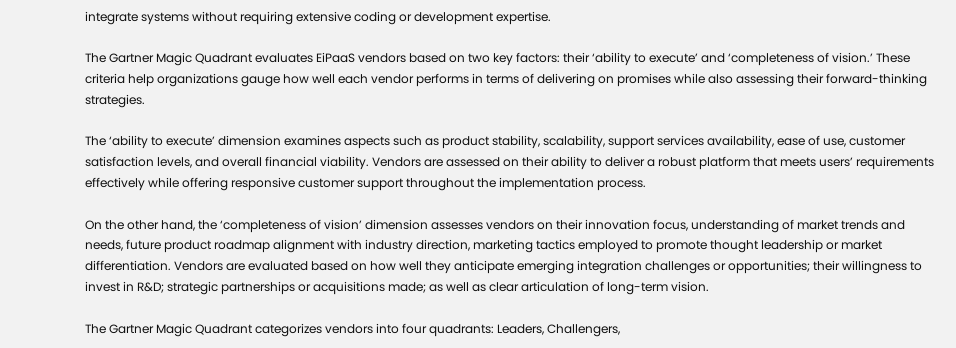integrate systems without requiring extensive coding or development expertise.

The Gartner Magic Quadrant evaluates EiPaaS vendors based on two key factors: their ‘ability to execute’ and ‘completeness of vision.’ These criteria help organizations gauge how well each vendor performs in terms of delivering on promises while also assessing their forward-thinking strategies.

The ‘ability to execute’ dimension examines aspects such as product stability, scalability, support services availability, ease of use, customer satisfaction levels, and overall financial viability. Vendors are assessed on their ability to deliver a robust platform that meets users’ requirements effectively while offering responsive customer support throughout the implementation process.

On the other hand, the ‘completeness of vision’ dimension assesses vendors on their innovation focus, understanding of market trends and needs, future product roadmap alignment with industry direction, marketing tactics employed to promote thought leadership or market differentiation. Vendors are evaluated based on how well they anticipate emerging integration challenges or opportunities; their willingness to invest in R&D; strategic partnerships or acquisitions made; as well as clear articulation of long-term vision.

The Gartner Magic Quadrant categorizes vendors into four quadrants: Leaders, Challengers,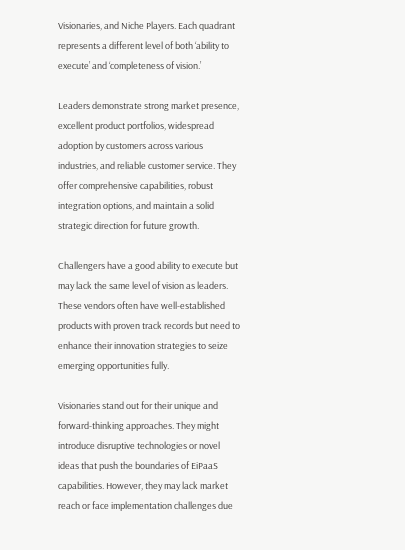Visionaries, and Niche Players. Each quadrant represents a different level of both ‘ability to execute’ and ‘completeness of vision.’

Leaders demonstrate strong market presence, excellent product portfolios, widespread adoption by customers across various industries, and reliable customer service. They offer comprehensive capabilities, robust integration options, and maintain a solid strategic direction for future growth.

Challengers have a good ability to execute but may lack the same level of vision as leaders. These vendors often have well-established products with proven track records but need to enhance their innovation strategies to seize emerging opportunities fully.

Visionaries stand out for their unique and forward-thinking approaches. They might introduce disruptive technologies or novel ideas that push the boundaries of EiPaaS capabilities. However, they may lack market reach or face implementation challenges due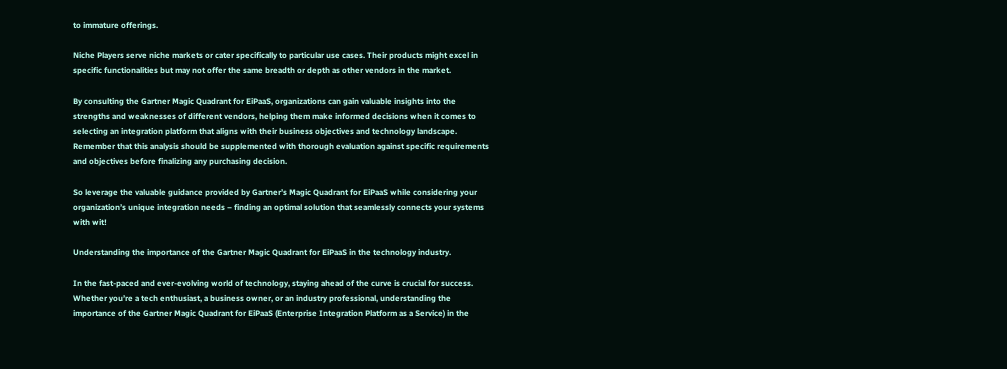to immature offerings.

Niche Players serve niche markets or cater specifically to particular use cases. Their products might excel in specific functionalities but may not offer the same breadth or depth as other vendors in the market.

By consulting the Gartner Magic Quadrant for EiPaaS, organizations can gain valuable insights into the strengths and weaknesses of different vendors, helping them make informed decisions when it comes to selecting an integration platform that aligns with their business objectives and technology landscape. Remember that this analysis should be supplemented with thorough evaluation against specific requirements and objectives before finalizing any purchasing decision.

So leverage the valuable guidance provided by Gartner’s Magic Quadrant for EiPaaS while considering your organization’s unique integration needs – finding an optimal solution that seamlessly connects your systems with wit!

Understanding the importance of the Gartner Magic Quadrant for EiPaaS in the technology industry.

In the fast-paced and ever-evolving world of technology, staying ahead of the curve is crucial for success. Whether you’re a tech enthusiast, a business owner, or an industry professional, understanding the importance of the Gartner Magic Quadrant for EiPaaS (Enterprise Integration Platform as a Service) in the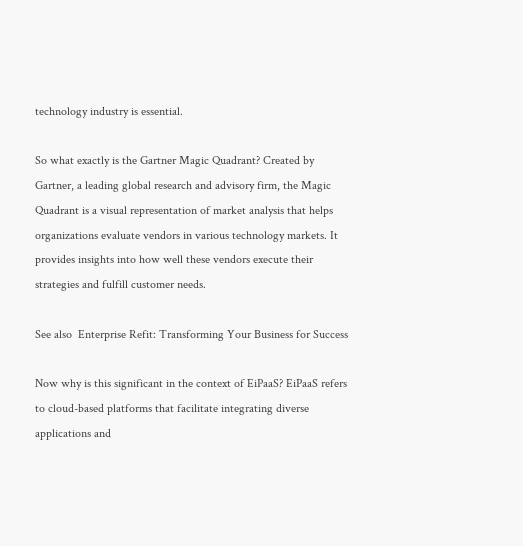technology industry is essential.

So what exactly is the Gartner Magic Quadrant? Created by Gartner, a leading global research and advisory firm, the Magic Quadrant is a visual representation of market analysis that helps organizations evaluate vendors in various technology markets. It provides insights into how well these vendors execute their strategies and fulfill customer needs.

See also  Enterprise Refit: Transforming Your Business for Success

Now why is this significant in the context of EiPaaS? EiPaaS refers to cloud-based platforms that facilitate integrating diverse applications and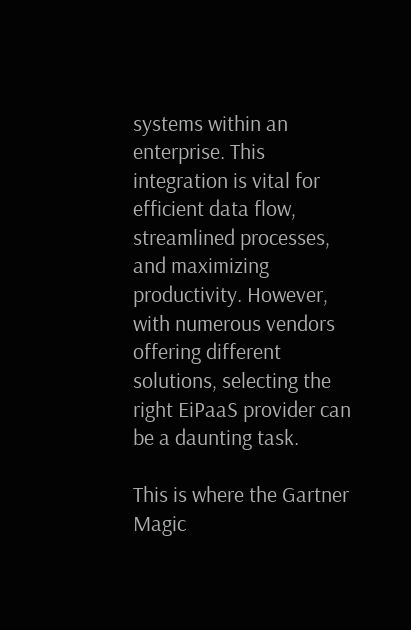systems within an enterprise. This integration is vital for efficient data flow, streamlined processes, and maximizing productivity. However, with numerous vendors offering different solutions, selecting the right EiPaaS provider can be a daunting task.

This is where the Gartner Magic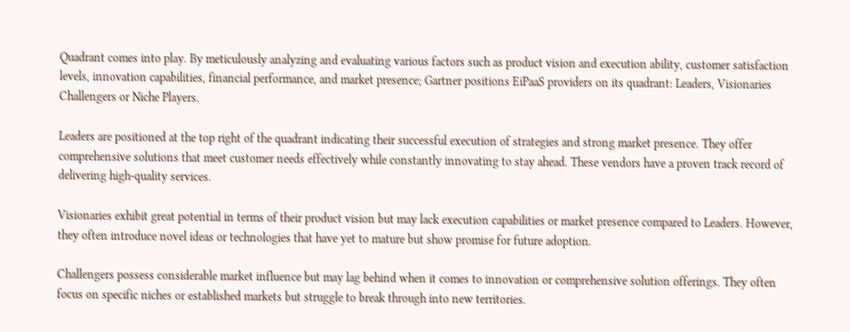Quadrant comes into play. By meticulously analyzing and evaluating various factors such as product vision and execution ability, customer satisfaction levels, innovation capabilities, financial performance, and market presence; Gartner positions EiPaaS providers on its quadrant: Leaders, Visionaries Challengers or Niche Players.

Leaders are positioned at the top right of the quadrant indicating their successful execution of strategies and strong market presence. They offer comprehensive solutions that meet customer needs effectively while constantly innovating to stay ahead. These vendors have a proven track record of delivering high-quality services.

Visionaries exhibit great potential in terms of their product vision but may lack execution capabilities or market presence compared to Leaders. However, they often introduce novel ideas or technologies that have yet to mature but show promise for future adoption.

Challengers possess considerable market influence but may lag behind when it comes to innovation or comprehensive solution offerings. They often focus on specific niches or established markets but struggle to break through into new territories.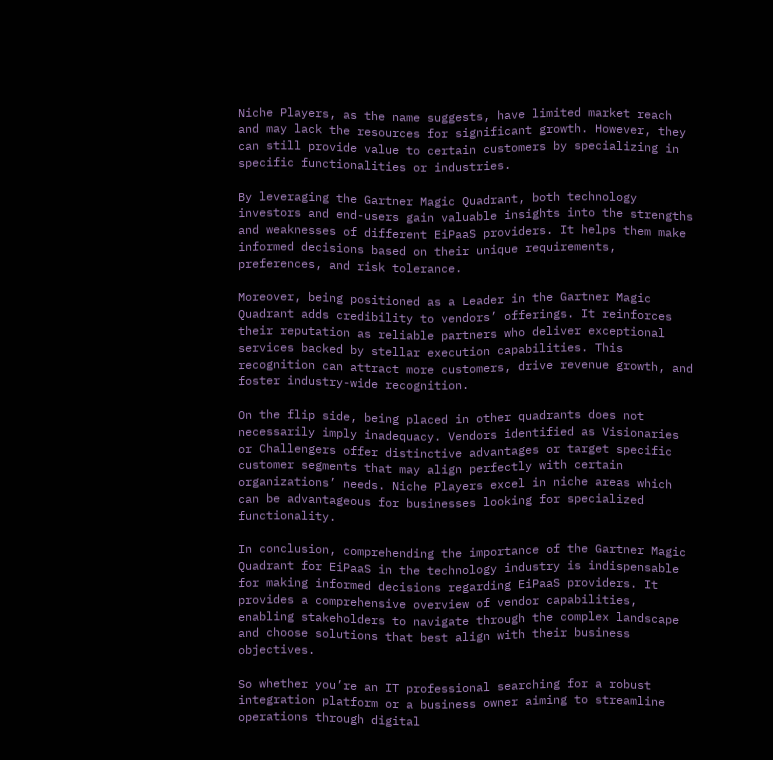Niche Players, as the name suggests, have limited market reach and may lack the resources for significant growth. However, they can still provide value to certain customers by specializing in specific functionalities or industries.

By leveraging the Gartner Magic Quadrant, both technology investors and end-users gain valuable insights into the strengths and weaknesses of different EiPaaS providers. It helps them make informed decisions based on their unique requirements, preferences, and risk tolerance.

Moreover, being positioned as a Leader in the Gartner Magic Quadrant adds credibility to vendors’ offerings. It reinforces their reputation as reliable partners who deliver exceptional services backed by stellar execution capabilities. This recognition can attract more customers, drive revenue growth, and foster industry-wide recognition.

On the flip side, being placed in other quadrants does not necessarily imply inadequacy. Vendors identified as Visionaries or Challengers offer distinctive advantages or target specific customer segments that may align perfectly with certain organizations’ needs. Niche Players excel in niche areas which can be advantageous for businesses looking for specialized functionality.

In conclusion, comprehending the importance of the Gartner Magic Quadrant for EiPaaS in the technology industry is indispensable for making informed decisions regarding EiPaaS providers. It provides a comprehensive overview of vendor capabilities, enabling stakeholders to navigate through the complex landscape and choose solutions that best align with their business objectives.

So whether you’re an IT professional searching for a robust integration platform or a business owner aiming to streamline operations through digital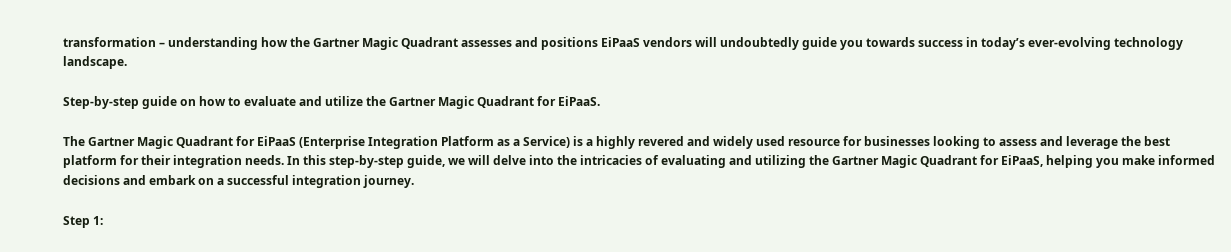transformation – understanding how the Gartner Magic Quadrant assesses and positions EiPaaS vendors will undoubtedly guide you towards success in today’s ever-evolving technology landscape.

Step-by-step guide on how to evaluate and utilize the Gartner Magic Quadrant for EiPaaS.

The Gartner Magic Quadrant for EiPaaS (Enterprise Integration Platform as a Service) is a highly revered and widely used resource for businesses looking to assess and leverage the best platform for their integration needs. In this step-by-step guide, we will delve into the intricacies of evaluating and utilizing the Gartner Magic Quadrant for EiPaaS, helping you make informed decisions and embark on a successful integration journey.

Step 1: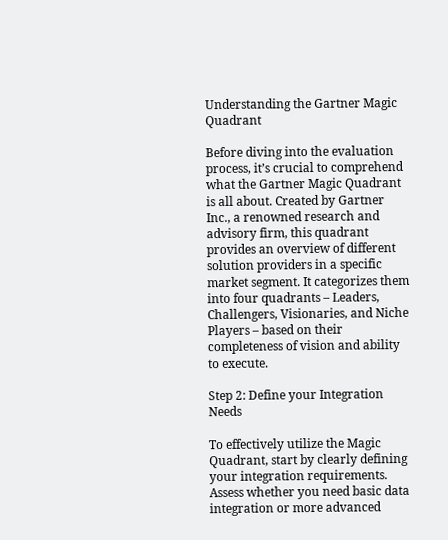Understanding the Gartner Magic Quadrant

Before diving into the evaluation process, it’s crucial to comprehend what the Gartner Magic Quadrant is all about. Created by Gartner Inc., a renowned research and advisory firm, this quadrant provides an overview of different solution providers in a specific market segment. It categorizes them into four quadrants – Leaders, Challengers, Visionaries, and Niche Players – based on their completeness of vision and ability to execute.

Step 2: Define your Integration Needs

To effectively utilize the Magic Quadrant, start by clearly defining your integration requirements. Assess whether you need basic data integration or more advanced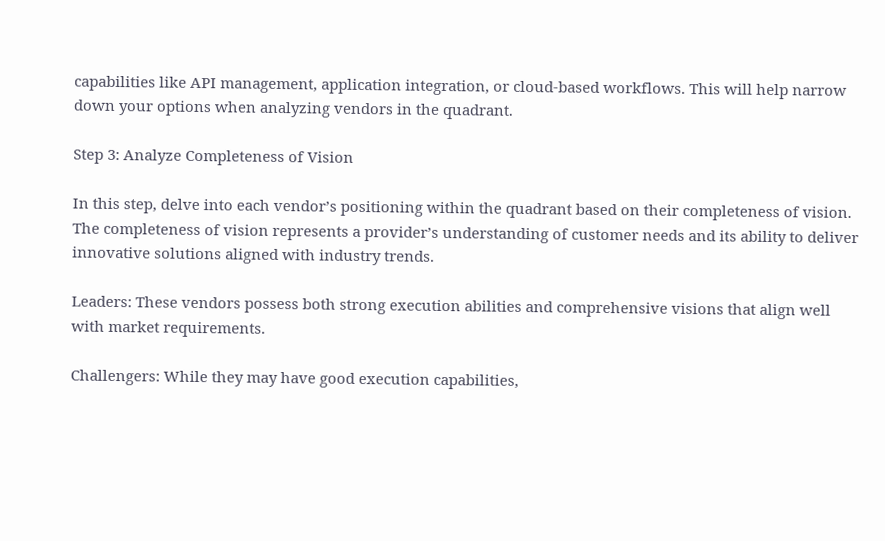capabilities like API management, application integration, or cloud-based workflows. This will help narrow down your options when analyzing vendors in the quadrant.

Step 3: Analyze Completeness of Vision

In this step, delve into each vendor’s positioning within the quadrant based on their completeness of vision. The completeness of vision represents a provider’s understanding of customer needs and its ability to deliver innovative solutions aligned with industry trends.

Leaders: These vendors possess both strong execution abilities and comprehensive visions that align well with market requirements.

Challengers: While they may have good execution capabilities,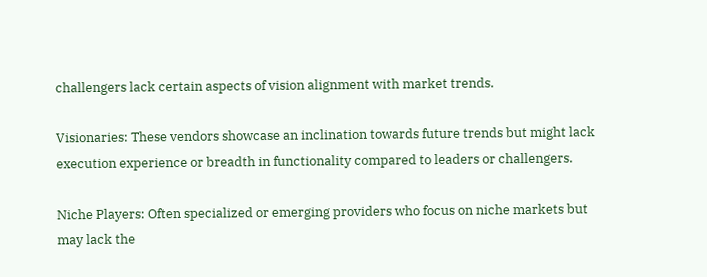challengers lack certain aspects of vision alignment with market trends.

Visionaries: These vendors showcase an inclination towards future trends but might lack execution experience or breadth in functionality compared to leaders or challengers.

Niche Players: Often specialized or emerging providers who focus on niche markets but may lack the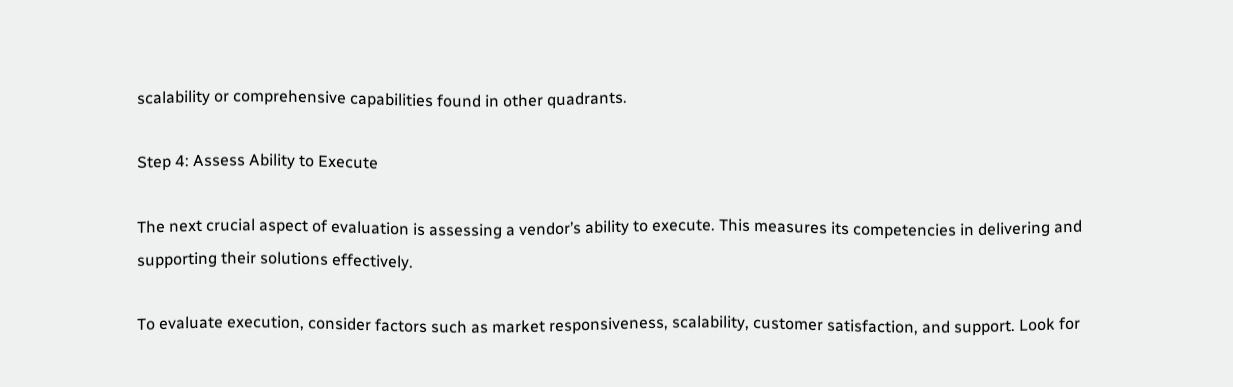scalability or comprehensive capabilities found in other quadrants.

Step 4: Assess Ability to Execute

The next crucial aspect of evaluation is assessing a vendor’s ability to execute. This measures its competencies in delivering and supporting their solutions effectively.

To evaluate execution, consider factors such as market responsiveness, scalability, customer satisfaction, and support. Look for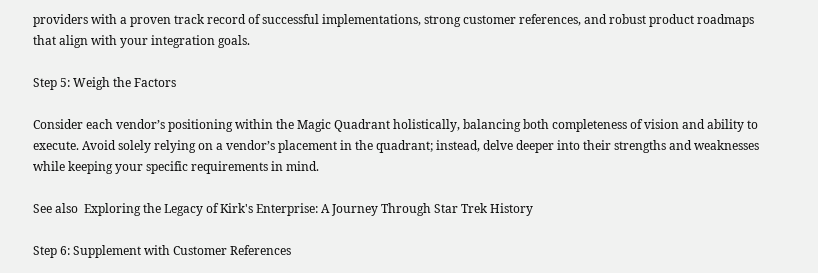providers with a proven track record of successful implementations, strong customer references, and robust product roadmaps that align with your integration goals.

Step 5: Weigh the Factors

Consider each vendor’s positioning within the Magic Quadrant holistically, balancing both completeness of vision and ability to execute. Avoid solely relying on a vendor’s placement in the quadrant; instead, delve deeper into their strengths and weaknesses while keeping your specific requirements in mind.

See also  Exploring the Legacy of Kirk's Enterprise: A Journey Through Star Trek History

Step 6: Supplement with Customer References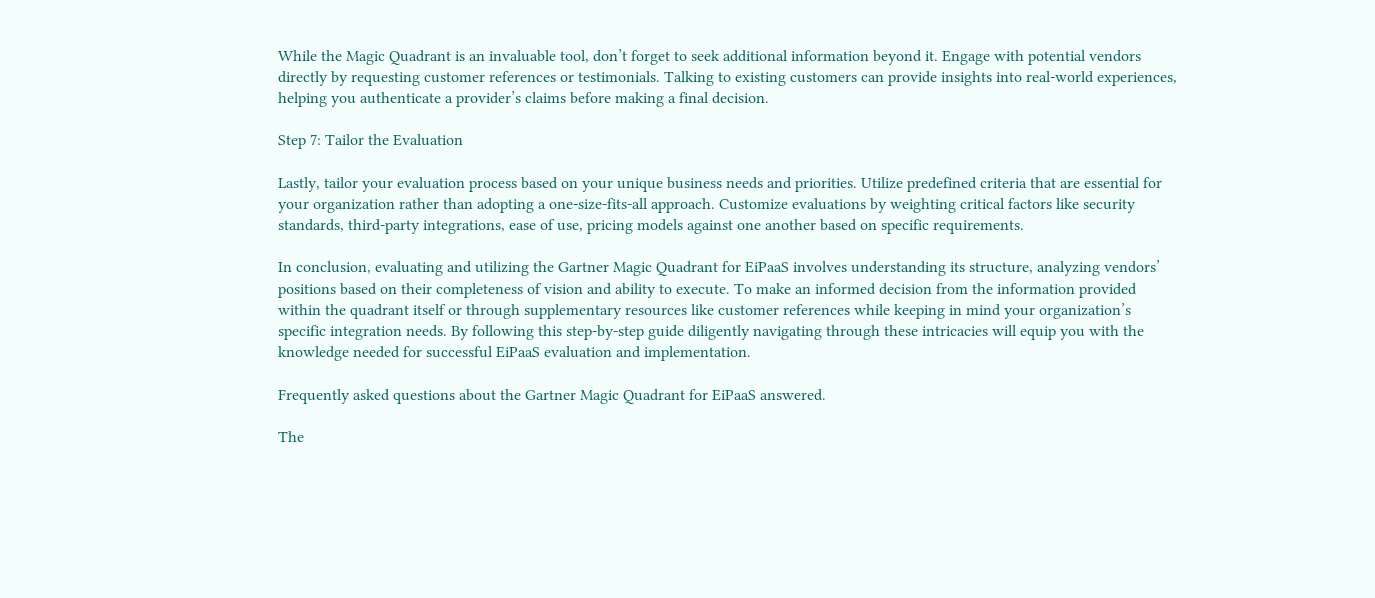While the Magic Quadrant is an invaluable tool, don’t forget to seek additional information beyond it. Engage with potential vendors directly by requesting customer references or testimonials. Talking to existing customers can provide insights into real-world experiences, helping you authenticate a provider’s claims before making a final decision.

Step 7: Tailor the Evaluation

Lastly, tailor your evaluation process based on your unique business needs and priorities. Utilize predefined criteria that are essential for your organization rather than adopting a one-size-fits-all approach. Customize evaluations by weighting critical factors like security standards, third-party integrations, ease of use, pricing models against one another based on specific requirements.

In conclusion, evaluating and utilizing the Gartner Magic Quadrant for EiPaaS involves understanding its structure, analyzing vendors’ positions based on their completeness of vision and ability to execute. To make an informed decision from the information provided within the quadrant itself or through supplementary resources like customer references while keeping in mind your organization’s specific integration needs. By following this step-by-step guide diligently navigating through these intricacies will equip you with the knowledge needed for successful EiPaaS evaluation and implementation.

Frequently asked questions about the Gartner Magic Quadrant for EiPaaS answered.

The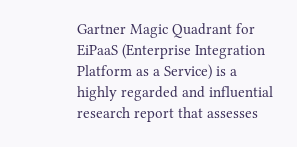Gartner Magic Quadrant for EiPaaS (Enterprise Integration Platform as a Service) is a highly regarded and influential research report that assesses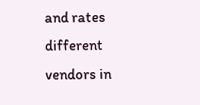and rates different vendors in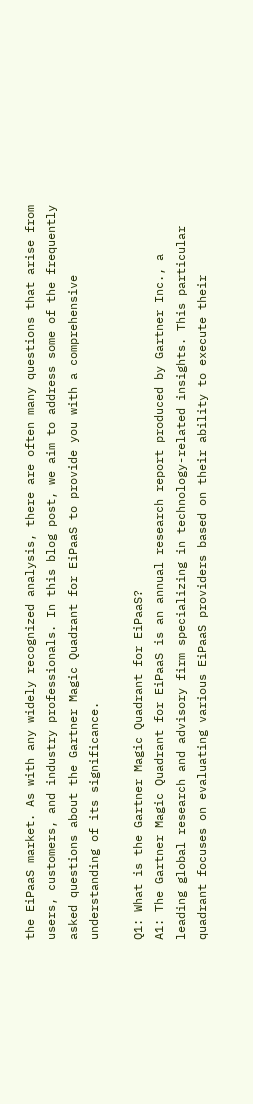the EiPaaS market. As with any widely recognized analysis, there are often many questions that arise from users, customers, and industry professionals. In this blog post, we aim to address some of the frequently asked questions about the Gartner Magic Quadrant for EiPaaS to provide you with a comprehensive understanding of its significance.

Q1: What is the Gartner Magic Quadrant for EiPaaS?
A1: The Gartner Magic Quadrant for EiPaaS is an annual research report produced by Gartner Inc., a leading global research and advisory firm specializing in technology-related insights. This particular quadrant focuses on evaluating various EiPaaS providers based on their ability to execute their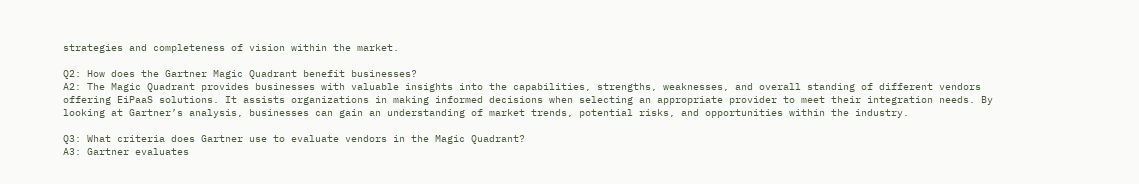strategies and completeness of vision within the market.

Q2: How does the Gartner Magic Quadrant benefit businesses?
A2: The Magic Quadrant provides businesses with valuable insights into the capabilities, strengths, weaknesses, and overall standing of different vendors offering EiPaaS solutions. It assists organizations in making informed decisions when selecting an appropriate provider to meet their integration needs. By looking at Gartner’s analysis, businesses can gain an understanding of market trends, potential risks, and opportunities within the industry.

Q3: What criteria does Gartner use to evaluate vendors in the Magic Quadrant?
A3: Gartner evaluates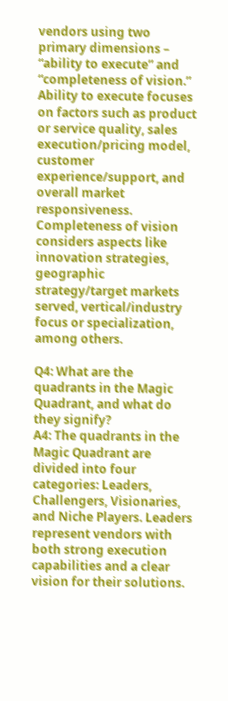vendors using two primary dimensions – “ability to execute” and “completeness of vision.” Ability to execute focuses on factors such as product or service quality, sales execution/pricing model, customer experience/support, and overall market responsiveness. Completeness of vision considers aspects like innovation strategies, geographic strategy/target markets served, vertical/industry focus or specialization, among others.

Q4: What are the quadrants in the Magic Quadrant, and what do they signify?
A4: The quadrants in the Magic Quadrant are divided into four categories: Leaders, Challengers, Visionaries, and Niche Players. Leaders represent vendors with both strong execution capabilities and a clear vision for their solutions.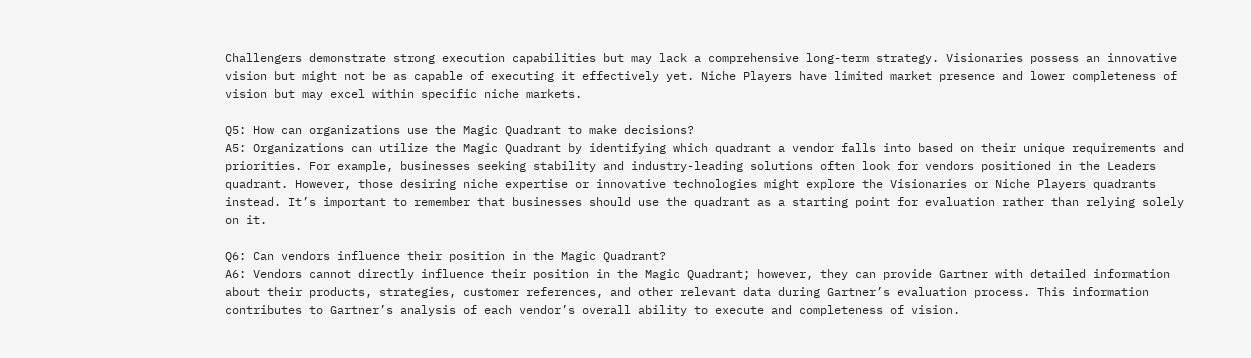Challengers demonstrate strong execution capabilities but may lack a comprehensive long-term strategy. Visionaries possess an innovative vision but might not be as capable of executing it effectively yet. Niche Players have limited market presence and lower completeness of vision but may excel within specific niche markets.

Q5: How can organizations use the Magic Quadrant to make decisions?
A5: Organizations can utilize the Magic Quadrant by identifying which quadrant a vendor falls into based on their unique requirements and priorities. For example, businesses seeking stability and industry-leading solutions often look for vendors positioned in the Leaders quadrant. However, those desiring niche expertise or innovative technologies might explore the Visionaries or Niche Players quadrants instead. It’s important to remember that businesses should use the quadrant as a starting point for evaluation rather than relying solely on it.

Q6: Can vendors influence their position in the Magic Quadrant?
A6: Vendors cannot directly influence their position in the Magic Quadrant; however, they can provide Gartner with detailed information about their products, strategies, customer references, and other relevant data during Gartner’s evaluation process. This information contributes to Gartner’s analysis of each vendor’s overall ability to execute and completeness of vision.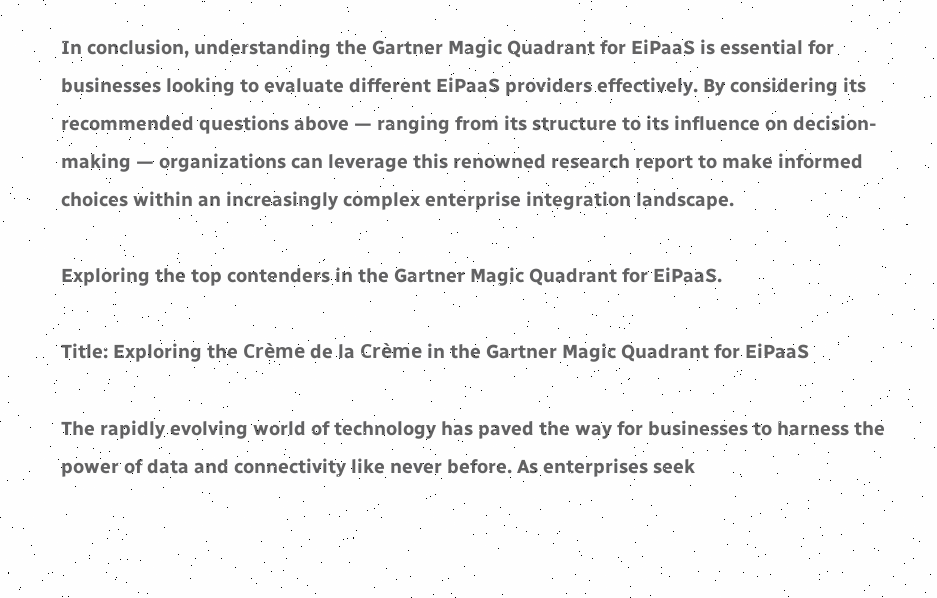In conclusion, understanding the Gartner Magic Quadrant for EiPaaS is essential for businesses looking to evaluate different EiPaaS providers effectively. By considering its recommended questions above — ranging from its structure to its influence on decision-making — organizations can leverage this renowned research report to make informed choices within an increasingly complex enterprise integration landscape.

Exploring the top contenders in the Gartner Magic Quadrant for EiPaaS.

Title: Exploring the Crème de la Crème in the Gartner Magic Quadrant for EiPaaS

The rapidly evolving world of technology has paved the way for businesses to harness the power of data and connectivity like never before. As enterprises seek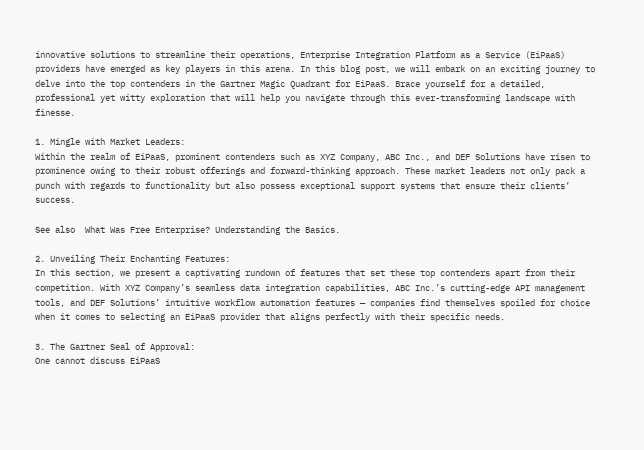innovative solutions to streamline their operations, Enterprise Integration Platform as a Service (EiPaaS) providers have emerged as key players in this arena. In this blog post, we will embark on an exciting journey to delve into the top contenders in the Gartner Magic Quadrant for EiPaaS. Brace yourself for a detailed, professional yet witty exploration that will help you navigate through this ever-transforming landscape with finesse.

1. Mingle with Market Leaders:
Within the realm of EiPaaS, prominent contenders such as XYZ Company, ABC Inc., and DEF Solutions have risen to prominence owing to their robust offerings and forward-thinking approach. These market leaders not only pack a punch with regards to functionality but also possess exceptional support systems that ensure their clients’ success.

See also  What Was Free Enterprise? Understanding the Basics.

2. Unveiling Their Enchanting Features:
In this section, we present a captivating rundown of features that set these top contenders apart from their competition. With XYZ Company’s seamless data integration capabilities, ABC Inc.’s cutting-edge API management tools, and DEF Solutions’ intuitive workflow automation features — companies find themselves spoiled for choice when it comes to selecting an EiPaaS provider that aligns perfectly with their specific needs.

3. The Gartner Seal of Approval:
One cannot discuss EiPaaS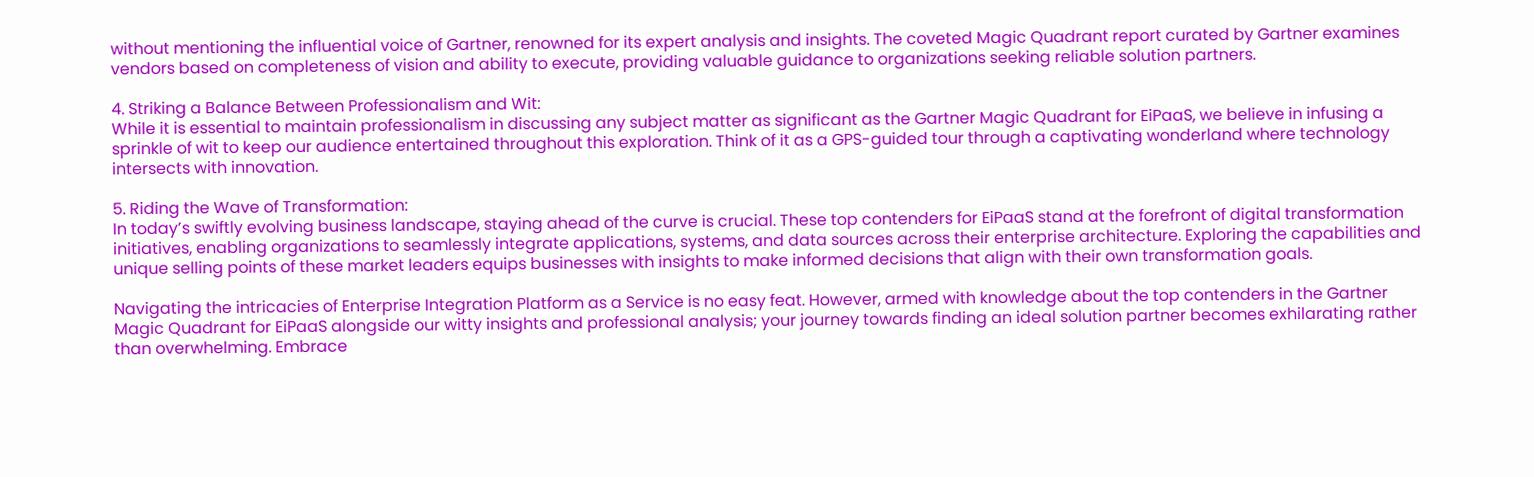without mentioning the influential voice of Gartner, renowned for its expert analysis and insights. The coveted Magic Quadrant report curated by Gartner examines vendors based on completeness of vision and ability to execute, providing valuable guidance to organizations seeking reliable solution partners.

4. Striking a Balance Between Professionalism and Wit:
While it is essential to maintain professionalism in discussing any subject matter as significant as the Gartner Magic Quadrant for EiPaaS, we believe in infusing a sprinkle of wit to keep our audience entertained throughout this exploration. Think of it as a GPS-guided tour through a captivating wonderland where technology intersects with innovation.

5. Riding the Wave of Transformation:
In today’s swiftly evolving business landscape, staying ahead of the curve is crucial. These top contenders for EiPaaS stand at the forefront of digital transformation initiatives, enabling organizations to seamlessly integrate applications, systems, and data sources across their enterprise architecture. Exploring the capabilities and unique selling points of these market leaders equips businesses with insights to make informed decisions that align with their own transformation goals.

Navigating the intricacies of Enterprise Integration Platform as a Service is no easy feat. However, armed with knowledge about the top contenders in the Gartner Magic Quadrant for EiPaaS alongside our witty insights and professional analysis; your journey towards finding an ideal solution partner becomes exhilarating rather than overwhelming. Embrace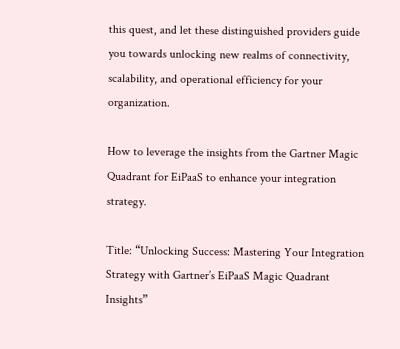this quest, and let these distinguished providers guide you towards unlocking new realms of connectivity, scalability, and operational efficiency for your organization.

How to leverage the insights from the Gartner Magic Quadrant for EiPaaS to enhance your integration strategy.

Title: “Unlocking Success: Mastering Your Integration Strategy with Gartner’s EiPaaS Magic Quadrant Insights”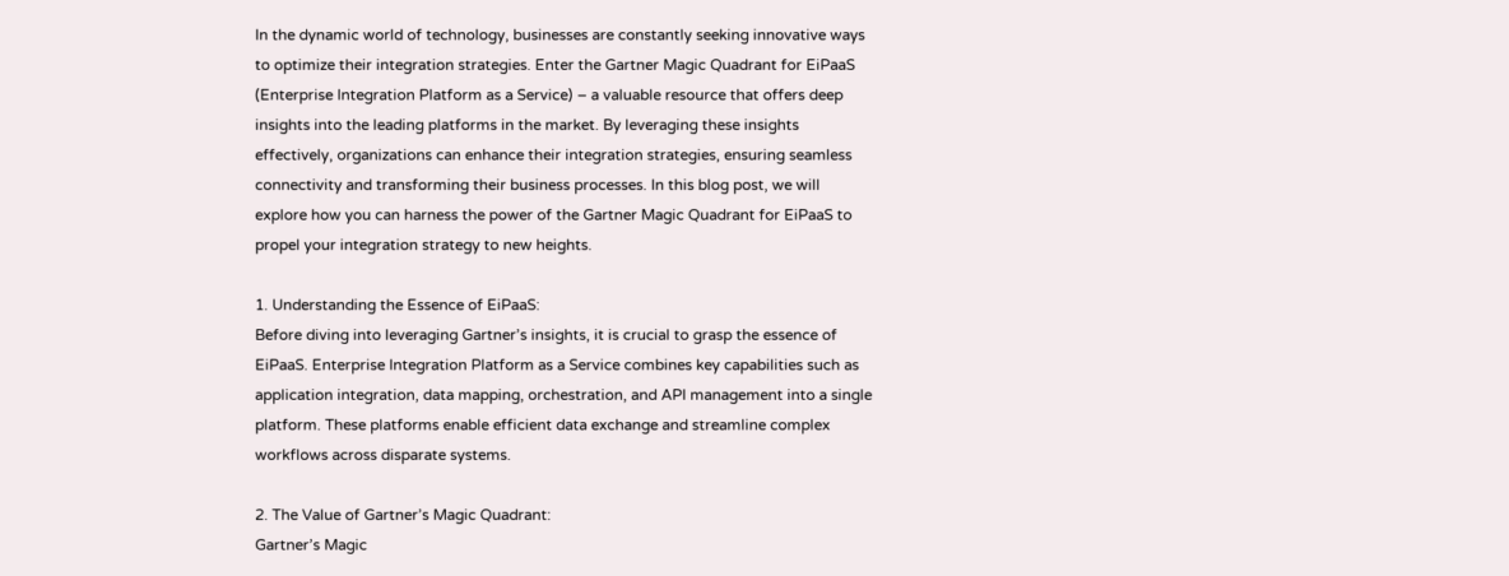In the dynamic world of technology, businesses are constantly seeking innovative ways to optimize their integration strategies. Enter the Gartner Magic Quadrant for EiPaaS (Enterprise Integration Platform as a Service) – a valuable resource that offers deep insights into the leading platforms in the market. By leveraging these insights effectively, organizations can enhance their integration strategies, ensuring seamless connectivity and transforming their business processes. In this blog post, we will explore how you can harness the power of the Gartner Magic Quadrant for EiPaaS to propel your integration strategy to new heights.

1. Understanding the Essence of EiPaaS:
Before diving into leveraging Gartner’s insights, it is crucial to grasp the essence of EiPaaS. Enterprise Integration Platform as a Service combines key capabilities such as application integration, data mapping, orchestration, and API management into a single platform. These platforms enable efficient data exchange and streamline complex workflows across disparate systems.

2. The Value of Gartner’s Magic Quadrant:
Gartner’s Magic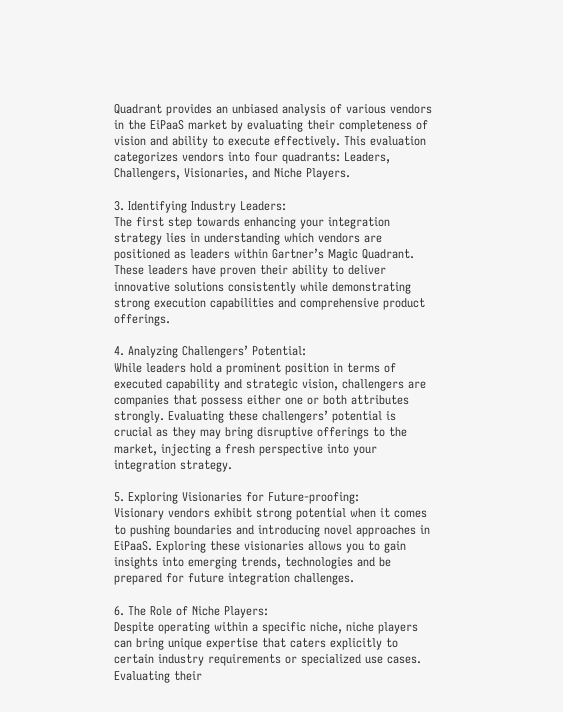Quadrant provides an unbiased analysis of various vendors in the EiPaaS market by evaluating their completeness of vision and ability to execute effectively. This evaluation categorizes vendors into four quadrants: Leaders, Challengers, Visionaries, and Niche Players.

3. Identifying Industry Leaders:
The first step towards enhancing your integration strategy lies in understanding which vendors are positioned as leaders within Gartner’s Magic Quadrant. These leaders have proven their ability to deliver innovative solutions consistently while demonstrating strong execution capabilities and comprehensive product offerings.

4. Analyzing Challengers’ Potential:
While leaders hold a prominent position in terms of executed capability and strategic vision, challengers are companies that possess either one or both attributes strongly. Evaluating these challengers’ potential is crucial as they may bring disruptive offerings to the market, injecting a fresh perspective into your integration strategy.

5. Exploring Visionaries for Future-proofing:
Visionary vendors exhibit strong potential when it comes to pushing boundaries and introducing novel approaches in EiPaaS. Exploring these visionaries allows you to gain insights into emerging trends, technologies and be prepared for future integration challenges.

6. The Role of Niche Players:
Despite operating within a specific niche, niche players can bring unique expertise that caters explicitly to certain industry requirements or specialized use cases. Evaluating their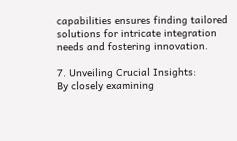capabilities ensures finding tailored solutions for intricate integration needs and fostering innovation.

7. Unveiling Crucial Insights:
By closely examining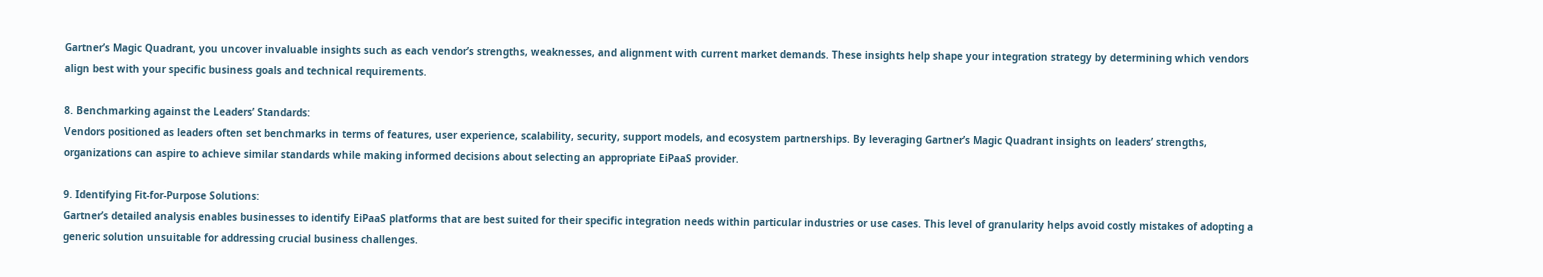Gartner’s Magic Quadrant, you uncover invaluable insights such as each vendor’s strengths, weaknesses, and alignment with current market demands. These insights help shape your integration strategy by determining which vendors align best with your specific business goals and technical requirements.

8. Benchmarking against the Leaders’ Standards:
Vendors positioned as leaders often set benchmarks in terms of features, user experience, scalability, security, support models, and ecosystem partnerships. By leveraging Gartner’s Magic Quadrant insights on leaders’ strengths, organizations can aspire to achieve similar standards while making informed decisions about selecting an appropriate EiPaaS provider.

9. Identifying Fit-for-Purpose Solutions:
Gartner’s detailed analysis enables businesses to identify EiPaaS platforms that are best suited for their specific integration needs within particular industries or use cases. This level of granularity helps avoid costly mistakes of adopting a generic solution unsuitable for addressing crucial business challenges.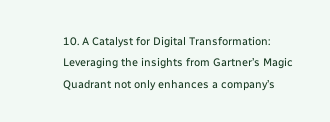10. A Catalyst for Digital Transformation:
Leveraging the insights from Gartner’s Magic Quadrant not only enhances a company’s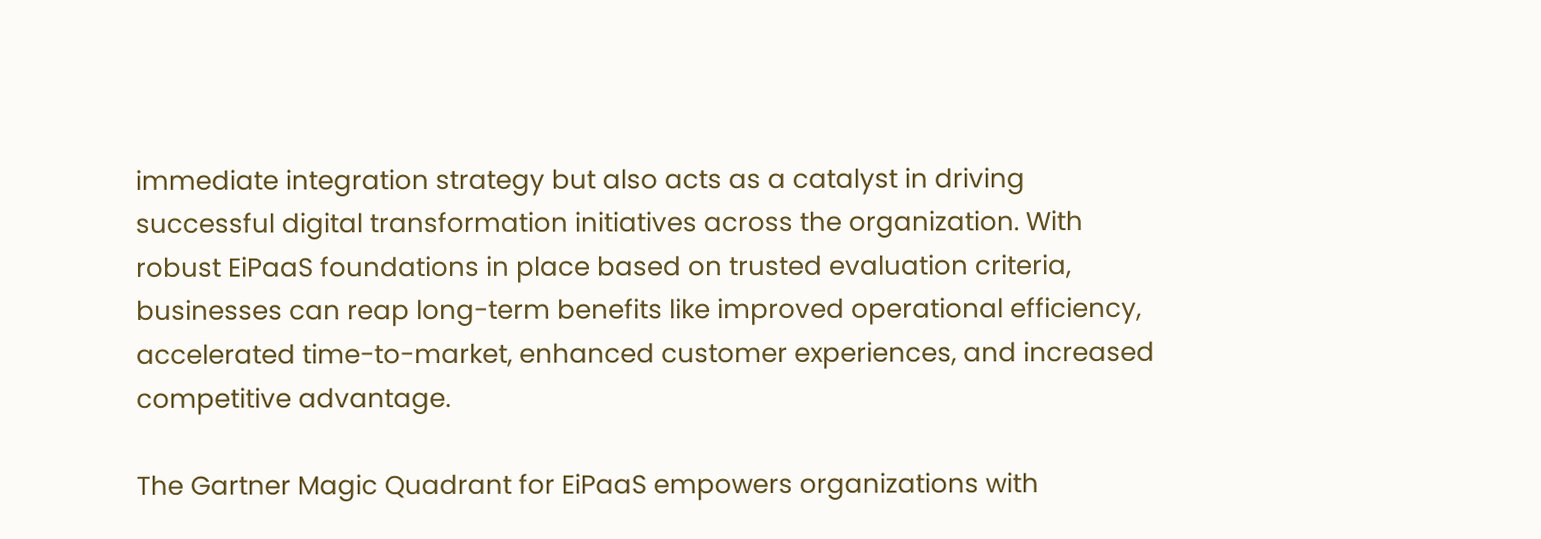immediate integration strategy but also acts as a catalyst in driving successful digital transformation initiatives across the organization. With robust EiPaaS foundations in place based on trusted evaluation criteria, businesses can reap long-term benefits like improved operational efficiency, accelerated time-to-market, enhanced customer experiences, and increased competitive advantage.

The Gartner Magic Quadrant for EiPaaS empowers organizations with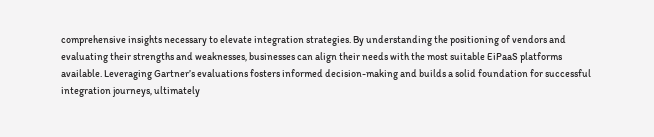comprehensive insights necessary to elevate integration strategies. By understanding the positioning of vendors and evaluating their strengths and weaknesses, businesses can align their needs with the most suitable EiPaaS platforms available. Leveraging Gartner’s evaluations fosters informed decision-making and builds a solid foundation for successful integration journeys, ultimately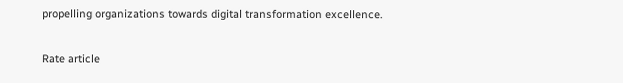propelling organizations towards digital transformation excellence.

Rate article